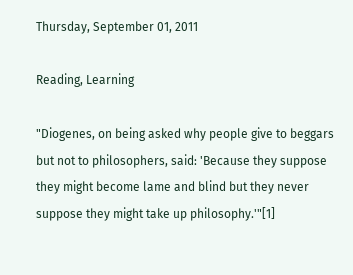Thursday, September 01, 2011

Reading, Learning

"Diogenes, on being asked why people give to beggars but not to philosophers, said: 'Because they suppose they might become lame and blind but they never suppose they might take up philosophy.'"[1]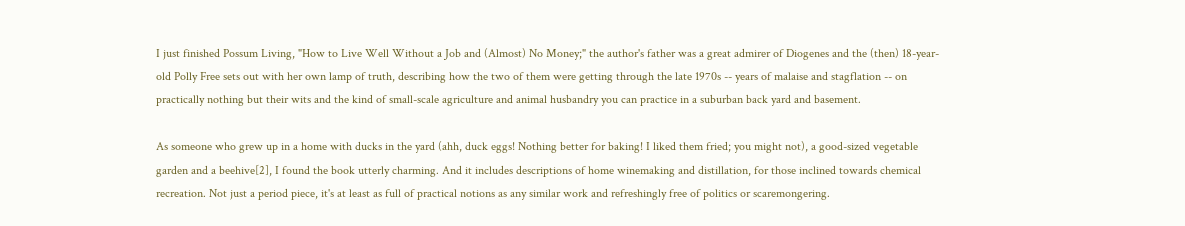I just finished Possum Living, "How to Live Well Without a Job and (Almost) No Money;" the author's father was a great admirer of Diogenes and the (then) 18-year-old Polly Free sets out with her own lamp of truth, describing how the two of them were getting through the late 1970s -- years of malaise and stagflation -- on practically nothing but their wits and the kind of small-scale agriculture and animal husbandry you can practice in a suburban back yard and basement.

As someone who grew up in a home with ducks in the yard (ahh, duck eggs! Nothing better for baking! I liked them fried; you might not), a good-sized vegetable garden and a beehive[2], I found the book utterly charming. And it includes descriptions of home winemaking and distillation, for those inclined towards chemical recreation. Not just a period piece, it's at least as full of practical notions as any similar work and refreshingly free of politics or scaremongering.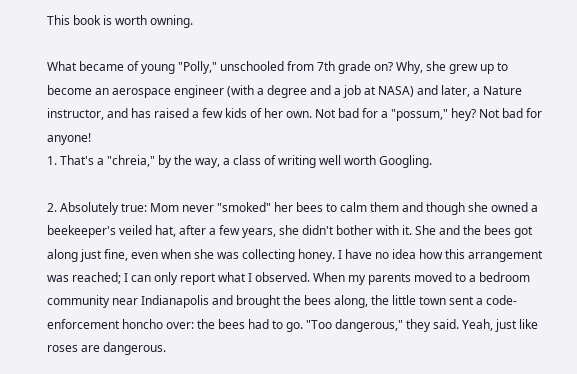This book is worth owning.

What became of young "Polly," unschooled from 7th grade on? Why, she grew up to become an aerospace engineer (with a degree and a job at NASA) and later, a Nature instructor, and has raised a few kids of her own. Not bad for a "possum," hey? Not bad for anyone!
1. That's a "chreia," by the way, a class of writing well worth Googling.

2. Absolutely true: Mom never "smoked" her bees to calm them and though she owned a beekeeper's veiled hat, after a few years, she didn't bother with it. She and the bees got along just fine, even when she was collecting honey. I have no idea how this arrangement was reached; I can only report what I observed. When my parents moved to a bedroom community near Indianapolis and brought the bees along, the little town sent a code-enforcement honcho over: the bees had to go. "Too dangerous," they said. Yeah, just like roses are dangerous.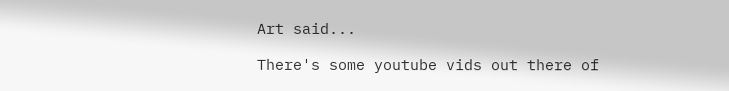Art said...

There's some youtube vids out there of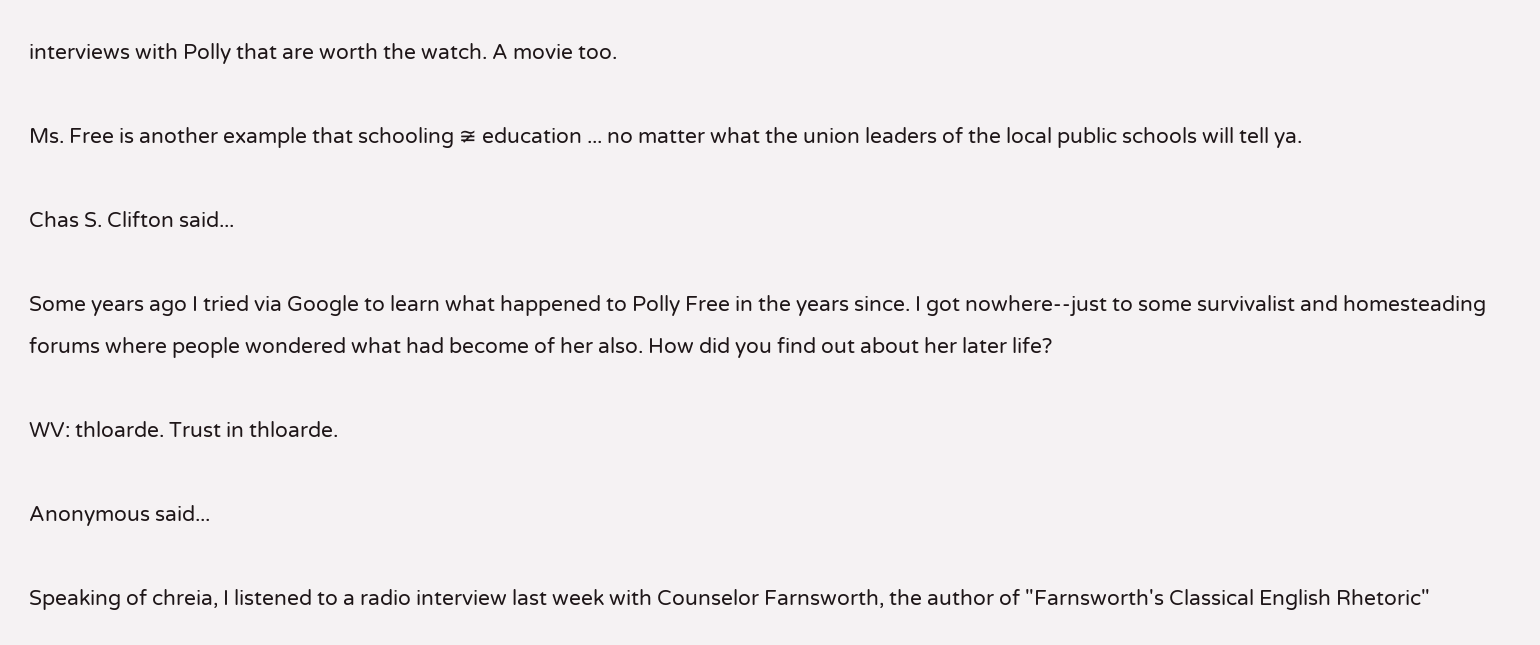interviews with Polly that are worth the watch. A movie too.

Ms. Free is another example that schooling ≆ education ... no matter what the union leaders of the local public schools will tell ya.

Chas S. Clifton said...

Some years ago I tried via Google to learn what happened to Polly Free in the years since. I got nowhere--just to some survivalist and homesteading forums where people wondered what had become of her also. How did you find out about her later life?

WV: thloarde. Trust in thloarde.

Anonymous said...

Speaking of chreia, I listened to a radio interview last week with Counselor Farnsworth, the author of "Farnsworth's Classical English Rhetoric"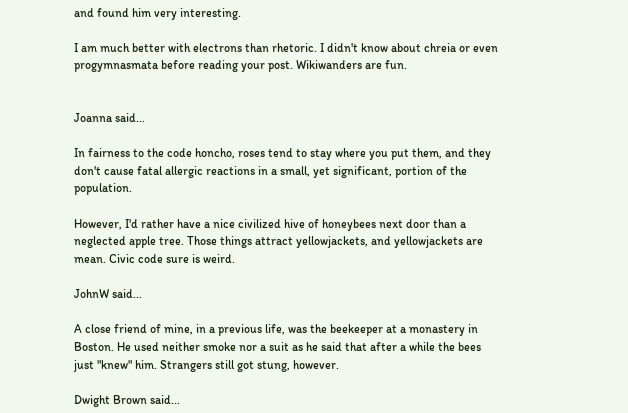and found him very interesting.

I am much better with electrons than rhetoric. I didn't know about chreia or even progymnasmata before reading your post. Wikiwanders are fun.


Joanna said...

In fairness to the code honcho, roses tend to stay where you put them, and they don't cause fatal allergic reactions in a small, yet significant, portion of the population.

However, I'd rather have a nice civilized hive of honeybees next door than a neglected apple tree. Those things attract yellowjackets, and yellowjackets are mean. Civic code sure is weird.

JohnW said...

A close friend of mine, in a previous life, was the beekeeper at a monastery in Boston. He used neither smoke nor a suit as he said that after a while the bees just "knew" him. Strangers still got stung, however.

Dwight Brown said...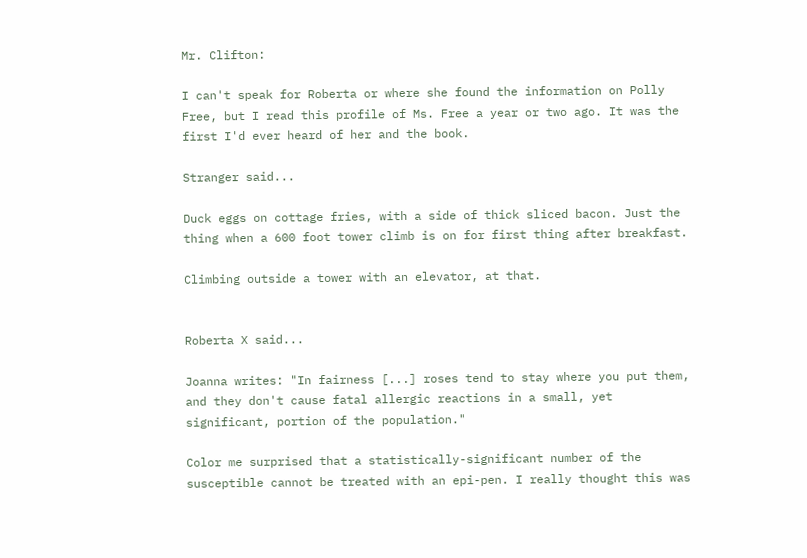Mr. Clifton:

I can't speak for Roberta or where she found the information on Polly Free, but I read this profile of Ms. Free a year or two ago. It was the first I'd ever heard of her and the book.

Stranger said...

Duck eggs on cottage fries, with a side of thick sliced bacon. Just the thing when a 600 foot tower climb is on for first thing after breakfast.

Climbing outside a tower with an elevator, at that.


Roberta X said...

Joanna writes: "In fairness [...] roses tend to stay where you put them, and they don't cause fatal allergic reactions in a small, yet significant, portion of the population."

Color me surprised that a statistically-significant number of the susceptible cannot be treated with an epi-pen. I really thought this was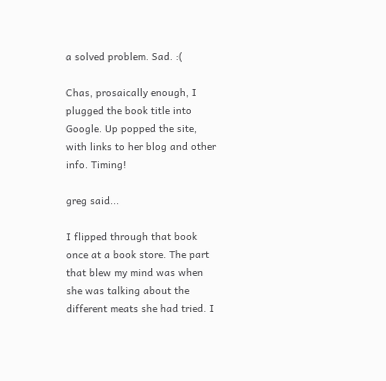a solved problem. Sad. :(

Chas, prosaically enough, I plugged the book title into Google. Up popped the site, with links to her blog and other info. Timing!

greg said...

I flipped through that book once at a book store. The part that blew my mind was when she was talking about the different meats she had tried. I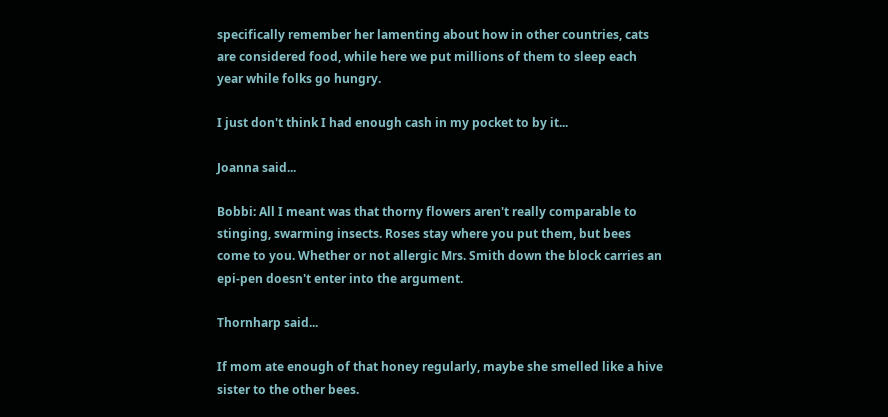specifically remember her lamenting about how in other countries, cats are considered food, while here we put millions of them to sleep each year while folks go hungry.

I just don't think I had enough cash in my pocket to by it...

Joanna said...

Bobbi: All I meant was that thorny flowers aren't really comparable to stinging, swarming insects. Roses stay where you put them, but bees come to you. Whether or not allergic Mrs. Smith down the block carries an epi-pen doesn't enter into the argument.

Thornharp said...

If mom ate enough of that honey regularly, maybe she smelled like a hive sister to the other bees.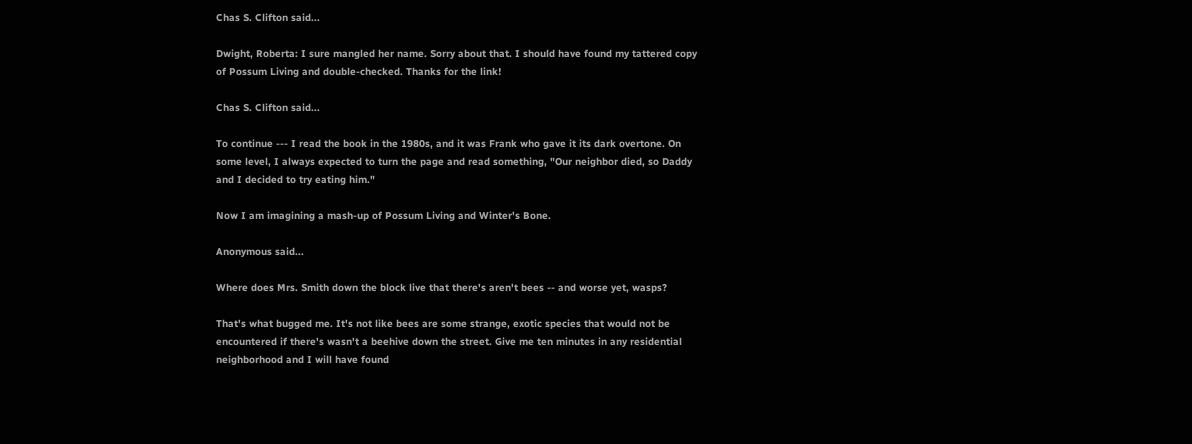Chas S. Clifton said...

Dwight, Roberta: I sure mangled her name. Sorry about that. I should have found my tattered copy of Possum Living and double-checked. Thanks for the link!

Chas S. Clifton said...

To continue --- I read the book in the 1980s, and it was Frank who gave it its dark overtone. On some level, I always expected to turn the page and read something, "Our neighbor died, so Daddy and I decided to try eating him."

Now I am imagining a mash-up of Possum Living and Winter's Bone.

Anonymous said...

Where does Mrs. Smith down the block live that there's aren't bees -- and worse yet, wasps?

That's what bugged me. It's not like bees are some strange, exotic species that would not be encountered if there's wasn't a beehive down the street. Give me ten minutes in any residential neighborhood and I will have found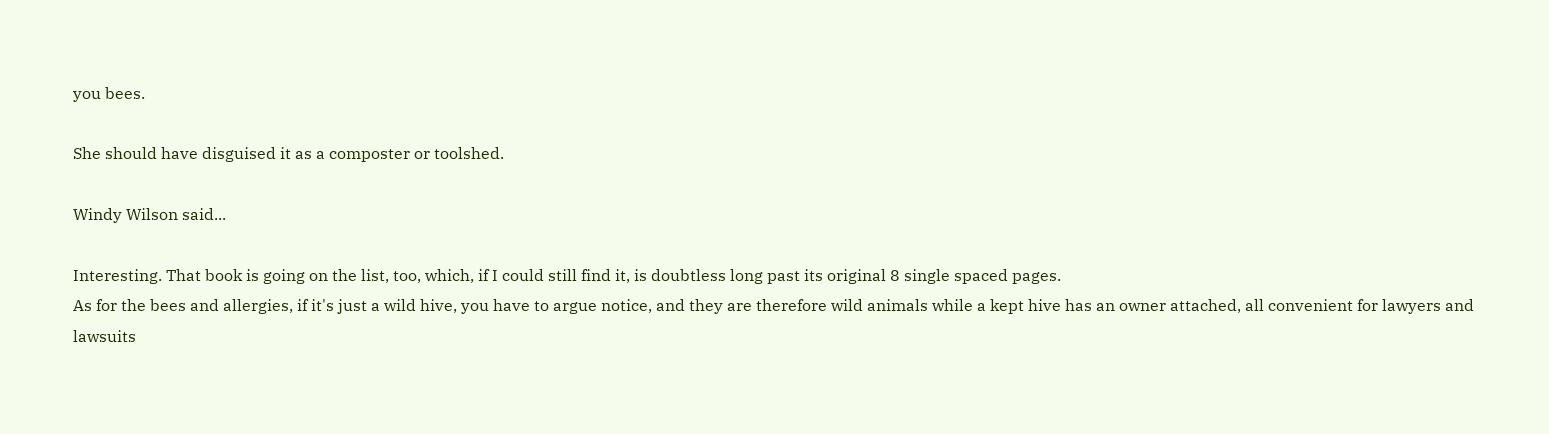you bees.

She should have disguised it as a composter or toolshed.

Windy Wilson said...

Interesting. That book is going on the list, too, which, if I could still find it, is doubtless long past its original 8 single spaced pages.
As for the bees and allergies, if it's just a wild hive, you have to argue notice, and they are therefore wild animals while a kept hive has an owner attached, all convenient for lawyers and lawsuits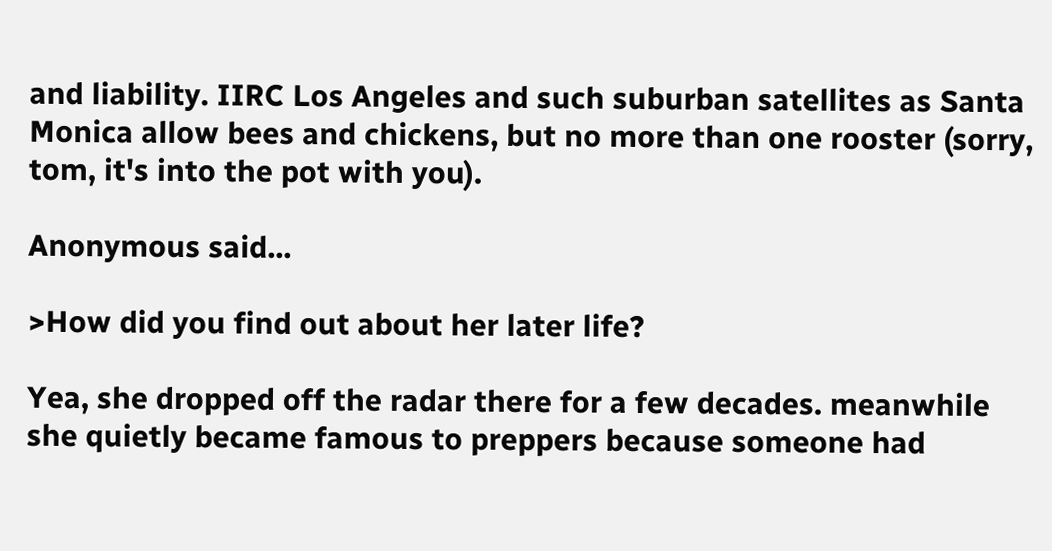and liability. IIRC Los Angeles and such suburban satellites as Santa Monica allow bees and chickens, but no more than one rooster (sorry, tom, it's into the pot with you).

Anonymous said...

>How did you find out about her later life?

Yea, she dropped off the radar there for a few decades. meanwhile she quietly became famous to preppers because someone had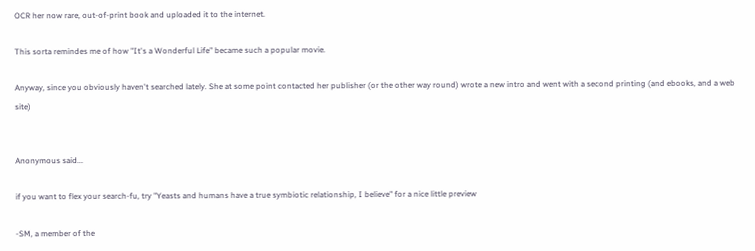OCR her now rare, out-of-print book and uploaded it to the internet.

This sorta remindes me of how "It's a Wonderful Life" became such a popular movie.

Anyway, since you obviously haven't searched lately. She at some point contacted her publisher (or the other way round) wrote a new intro and went with a second printing (and ebooks, and a web site)


Anonymous said...

if you want to flex your search-fu, try "Yeasts and humans have a true symbiotic relationship, I believe" for a nice little preview

-SM, a member of the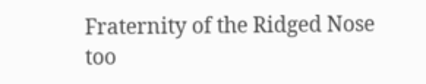Fraternity of the Ridged Nose too